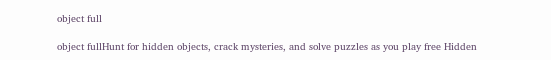object full

object fullHunt for hidden objects, crack mysteries, and solve puzzles as you play free Hidden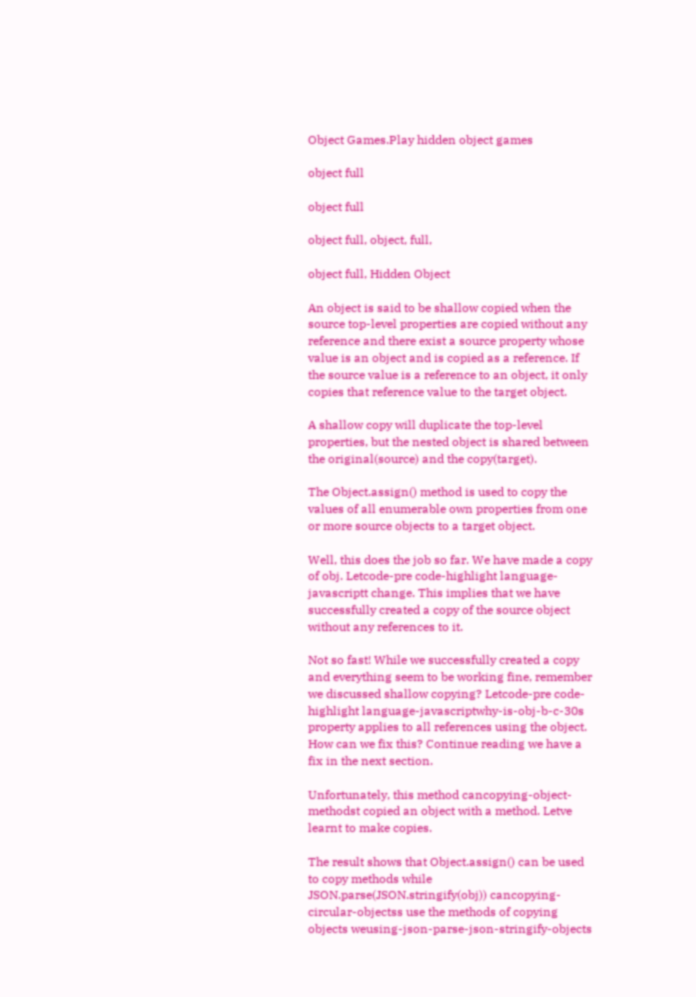Object Games.Play hidden object games

object full

object full

object full, object, full,

object full, Hidden Object

An object is said to be shallow copied when the source top-level properties are copied without any reference and there exist a source property whose value is an object and is copied as a reference. If the source value is a reference to an object, it only copies that reference value to the target object.

A shallow copy will duplicate the top-level properties, but the nested object is shared between the original(source) and the copy(target).

The Object.assign() method is used to copy the values of all enumerable own properties from one or more source objects to a target object.

Well, this does the job so far. We have made a copy of obj. Letcode-pre code-highlight language-javascriptt change. This implies that we have successfully created a copy of the source object without any references to it.

Not so fast! While we successfully created a copy and everything seem to be working fine, remember we discussed shallow copying? Letcode-pre code-highlight language-javascriptwhy-is-obj-b-c-30s property applies to all references using the object. How can we fix this? Continue reading we have a fix in the next section.

Unfortunately, this method cancopying-object-methodst copied an object with a method. Letve learnt to make copies.

The result shows that Object.assign() can be used to copy methods while JSON.parse(JSON.stringify(obj)) cancopying-circular-objectss use the methods of copying objects weusing-json-parse-json-stringify-objects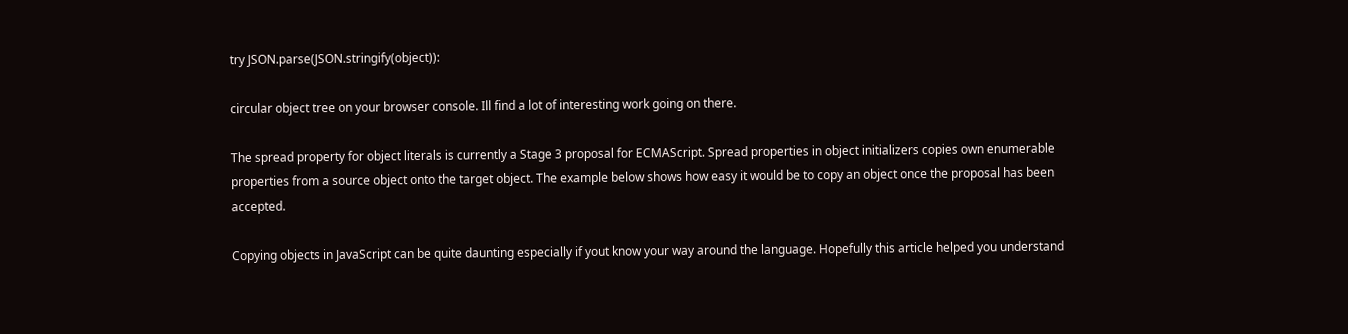try JSON.parse(JSON.stringify(object)):

circular object tree on your browser console. Ill find a lot of interesting work going on there.

The spread property for object literals is currently a Stage 3 proposal for ECMAScript. Spread properties in object initializers copies own enumerable properties from a source object onto the target object. The example below shows how easy it would be to copy an object once the proposal has been accepted.

Copying objects in JavaScript can be quite daunting especially if yout know your way around the language. Hopefully this article helped you understand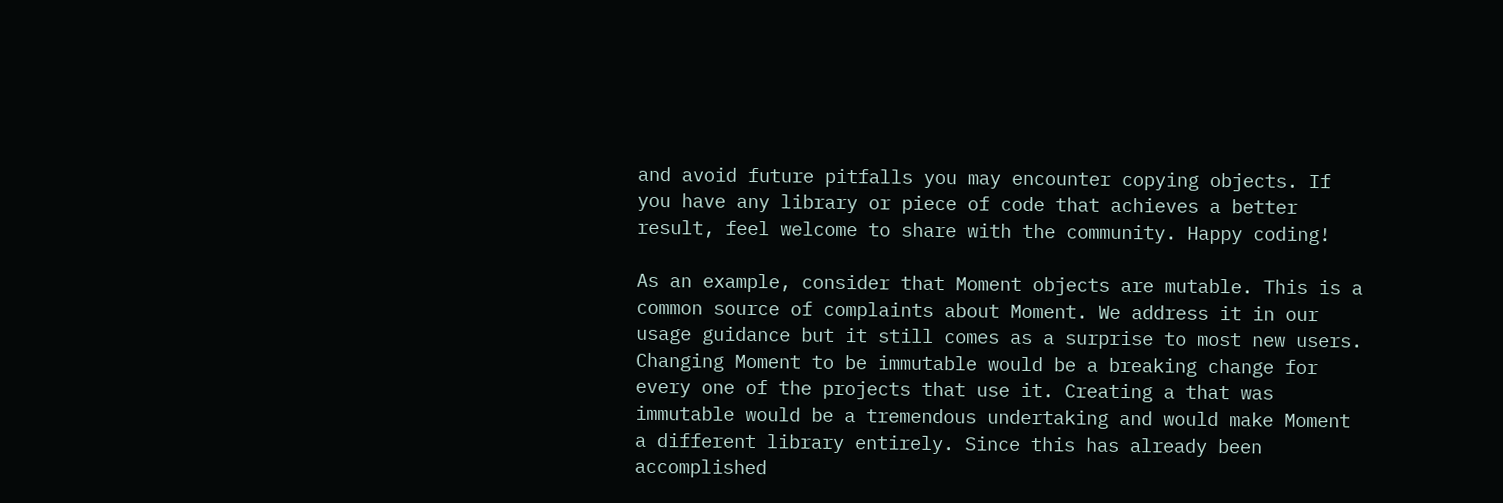and avoid future pitfalls you may encounter copying objects. If you have any library or piece of code that achieves a better result, feel welcome to share with the community. Happy coding!

As an example, consider that Moment objects are mutable. This is a common source of complaints about Moment. We address it in our usage guidance but it still comes as a surprise to most new users. Changing Moment to be immutable would be a breaking change for every one of the projects that use it. Creating a that was immutable would be a tremendous undertaking and would make Moment a different library entirely. Since this has already been accomplished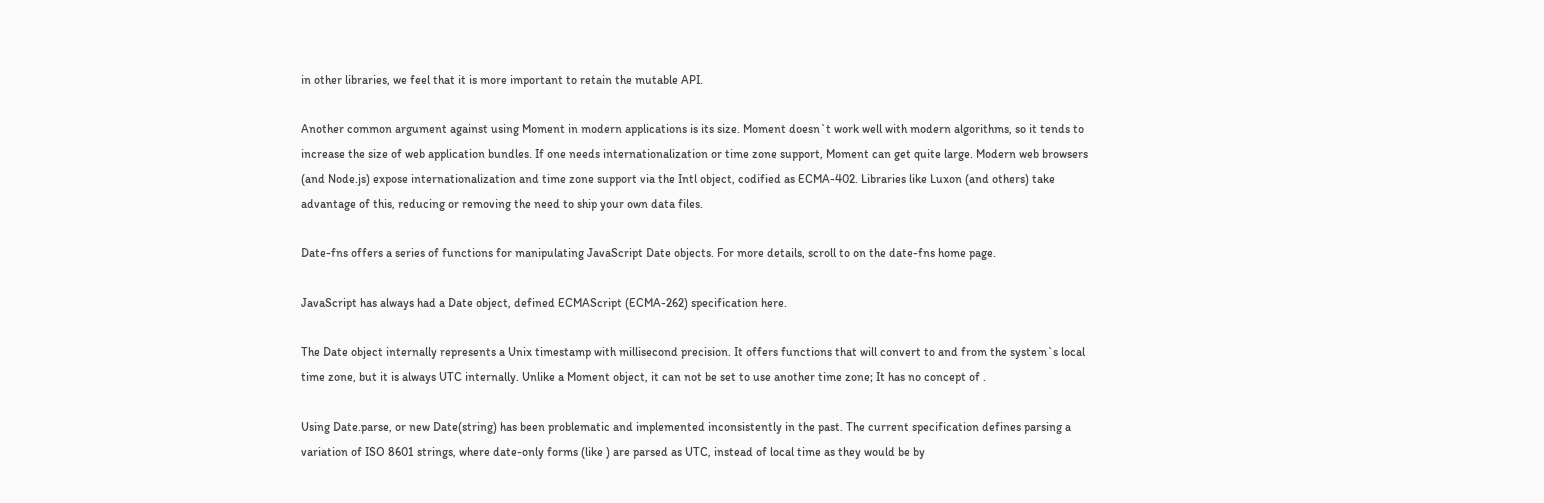in other libraries, we feel that it is more important to retain the mutable API.

Another common argument against using Moment in modern applications is its size. Moment doesn`t work well with modern algorithms, so it tends to increase the size of web application bundles. If one needs internationalization or time zone support, Moment can get quite large. Modern web browsers (and Node.js) expose internationalization and time zone support via the Intl object, codified as ECMA-402. Libraries like Luxon (and others) take advantage of this, reducing or removing the need to ship your own data files.

Date-fns offers a series of functions for manipulating JavaScript Date objects. For more details, scroll to on the date-fns home page.

JavaScript has always had a Date object, defined ECMAScript (ECMA-262) specification here.

The Date object internally represents a Unix timestamp with millisecond precision. It offers functions that will convert to and from the system`s local time zone, but it is always UTC internally. Unlike a Moment object, it can not be set to use another time zone; It has no concept of .

Using Date.parse, or new Date(string) has been problematic and implemented inconsistently in the past. The current specification defines parsing a variation of ISO 8601 strings, where date-only forms (like ) are parsed as UTC, instead of local time as they would be by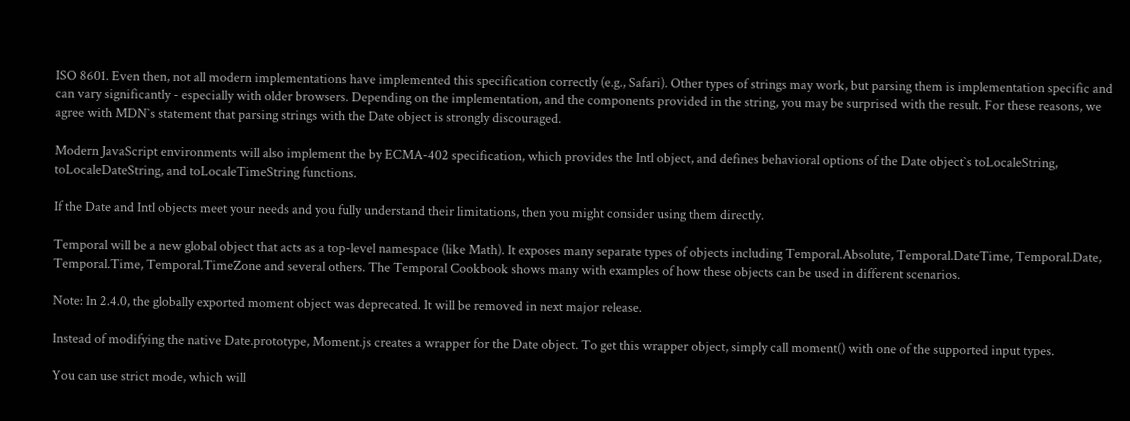ISO 8601. Even then, not all modern implementations have implemented this specification correctly (e.g., Safari). Other types of strings may work, but parsing them is implementation specific and can vary significantly - especially with older browsers. Depending on the implementation, and the components provided in the string, you may be surprised with the result. For these reasons, we agree with MDN`s statement that parsing strings with the Date object is strongly discouraged.

Modern JavaScript environments will also implement the by ECMA-402 specification, which provides the Intl object, and defines behavioral options of the Date object`s toLocaleString, toLocaleDateString, and toLocaleTimeString functions.

If the Date and Intl objects meet your needs and you fully understand their limitations, then you might consider using them directly.

Temporal will be a new global object that acts as a top-level namespace (like Math). It exposes many separate types of objects including Temporal.Absolute, Temporal.DateTime, Temporal.Date, Temporal.Time, Temporal.TimeZone and several others. The Temporal Cookbook shows many with examples of how these objects can be used in different scenarios.

Note: In 2.4.0, the globally exported moment object was deprecated. It will be removed in next major release.

Instead of modifying the native Date.prototype, Moment.js creates a wrapper for the Date object. To get this wrapper object, simply call moment() with one of the supported input types.

You can use strict mode, which will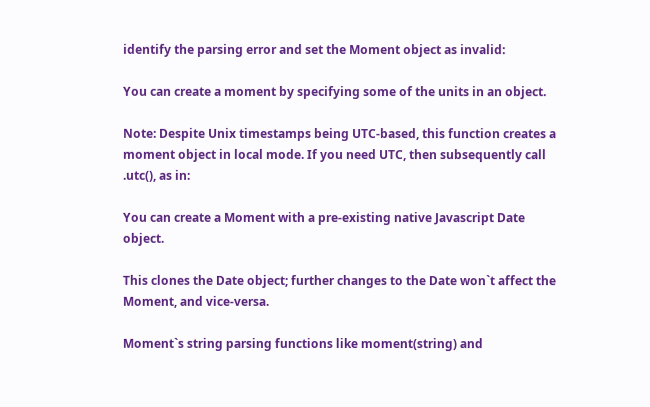identify the parsing error and set the Moment object as invalid:

You can create a moment by specifying some of the units in an object.

Note: Despite Unix timestamps being UTC-based, this function creates a moment object in local mode. If you need UTC, then subsequently call .utc(), as in:

You can create a Moment with a pre-existing native Javascript Date object.

This clones the Date object; further changes to the Date won`t affect the Moment, and vice-versa.

Moment`s string parsing functions like moment(string) and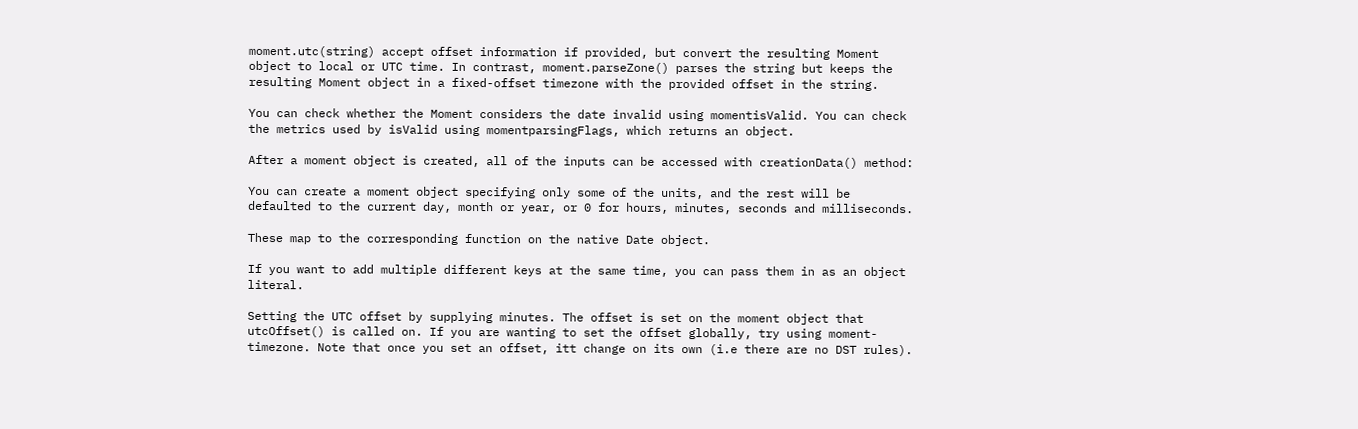moment.utc(string) accept offset information if provided, but convert the resulting Moment object to local or UTC time. In contrast, moment.parseZone() parses the string but keeps the resulting Moment object in a fixed-offset timezone with the provided offset in the string.

You can check whether the Moment considers the date invalid using momentisValid. You can check the metrics used by isValid using momentparsingFlags, which returns an object.

After a moment object is created, all of the inputs can be accessed with creationData() method:

You can create a moment object specifying only some of the units, and the rest will be defaulted to the current day, month or year, or 0 for hours, minutes, seconds and milliseconds.

These map to the corresponding function on the native Date object.

If you want to add multiple different keys at the same time, you can pass them in as an object literal.

Setting the UTC offset by supplying minutes. The offset is set on the moment object that utcOffset() is called on. If you are wanting to set the offset globally, try using moment-timezone. Note that once you set an offset, itt change on its own (i.e there are no DST rules).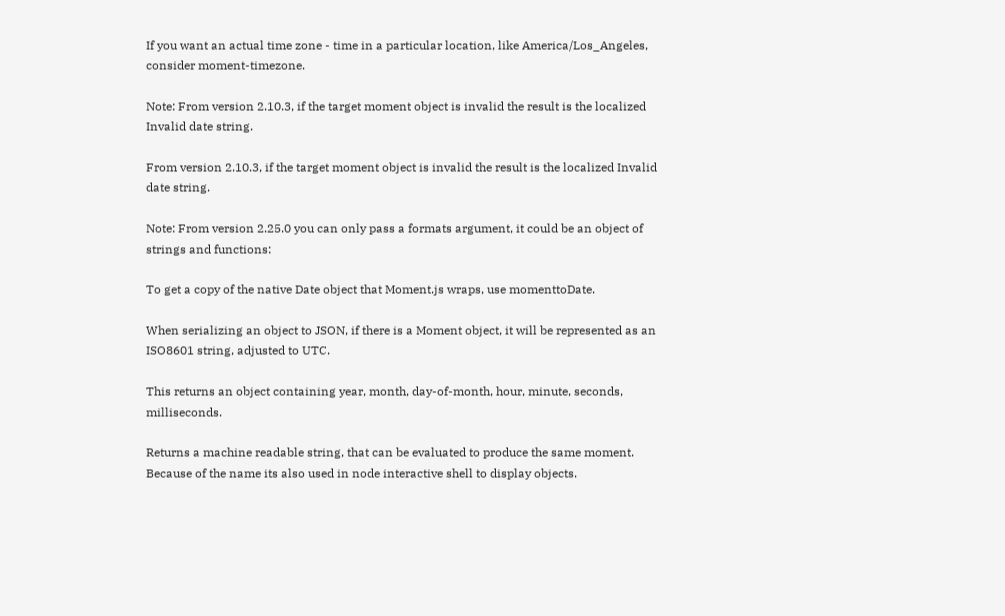If you want an actual time zone - time in a particular location, like America/Los_Angeles, consider moment-timezone.

Note: From version 2.10.3, if the target moment object is invalid the result is the localized Invalid date string.

From version 2.10.3, if the target moment object is invalid the result is the localized Invalid date string.

Note: From version 2.25.0 you can only pass a formats argument, it could be an object of strings and functions:

To get a copy of the native Date object that Moment.js wraps, use momenttoDate.

When serializing an object to JSON, if there is a Moment object, it will be represented as an ISO8601 string, adjusted to UTC.

This returns an object containing year, month, day-of-month, hour, minute, seconds, milliseconds.

Returns a machine readable string, that can be evaluated to produce the same moment. Because of the name its also used in node interactive shell to display objects.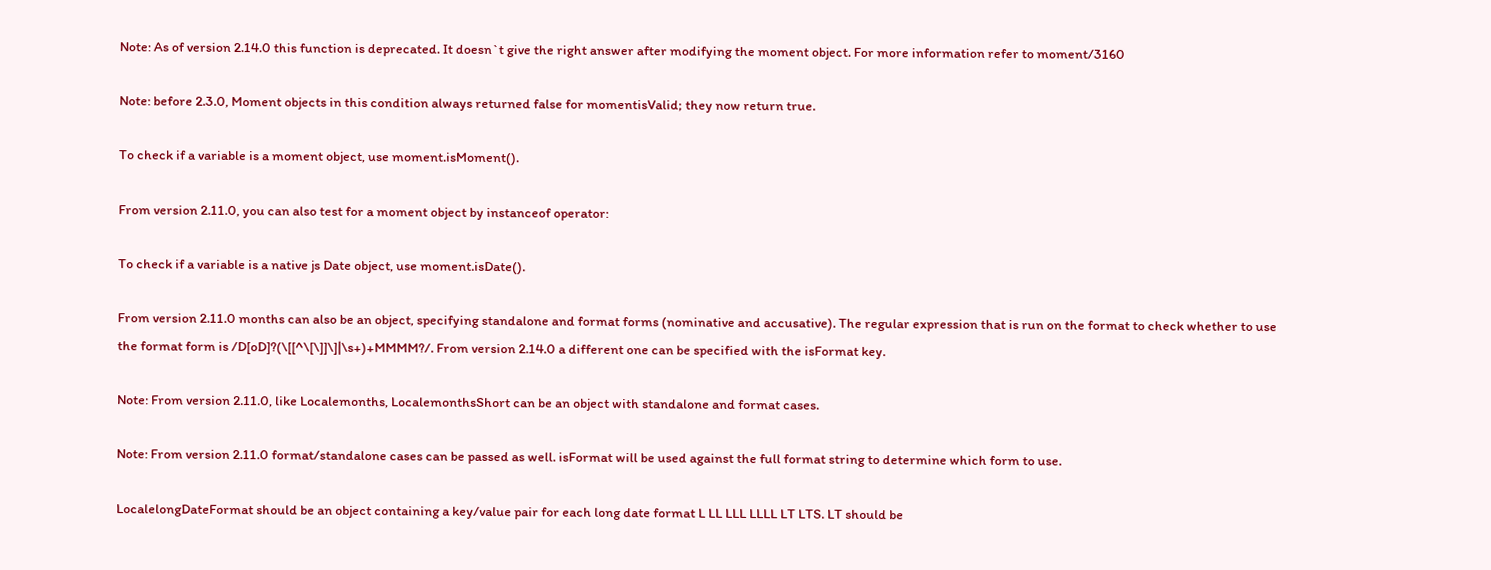Note: As of version 2.14.0 this function is deprecated. It doesn`t give the right answer after modifying the moment object. For more information refer to moment/3160

Note: before 2.3.0, Moment objects in this condition always returned false for momentisValid; they now return true.

To check if a variable is a moment object, use moment.isMoment().

From version 2.11.0, you can also test for a moment object by instanceof operator:

To check if a variable is a native js Date object, use moment.isDate().

From version 2.11.0 months can also be an object, specifying standalone and format forms (nominative and accusative). The regular expression that is run on the format to check whether to use the format form is /D[oD]?(\[[^\[\]]\]|\s+)+MMMM?/. From version 2.14.0 a different one can be specified with the isFormat key.

Note: From version 2.11.0, like Localemonths, LocalemonthsShort can be an object with standalone and format cases.

Note: From version 2.11.0 format/standalone cases can be passed as well. isFormat will be used against the full format string to determine which form to use.

LocalelongDateFormat should be an object containing a key/value pair for each long date format L LL LLL LLLL LT LTS. LT should be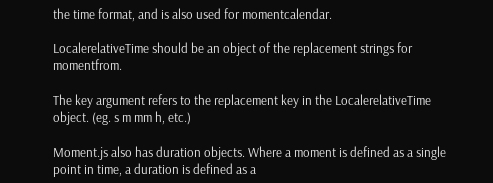the time format, and is also used for momentcalendar.

LocalerelativeTime should be an object of the replacement strings for momentfrom.

The key argument refers to the replacement key in the LocalerelativeTime object. (eg. s m mm h, etc.)

Moment.js also has duration objects. Where a moment is defined as a single point in time, a duration is defined as a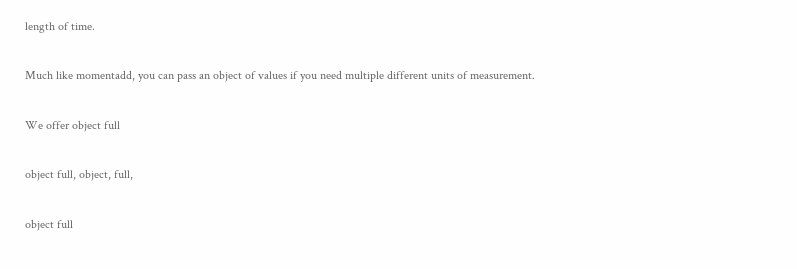length of time.

Much like momentadd, you can pass an object of values if you need multiple different units of measurement.

We offer object full

object full, object, full,

object full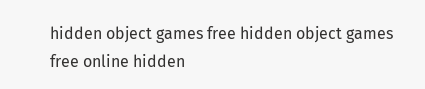hidden object games free hidden object games free online hidden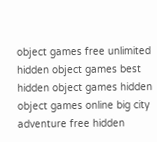object games free unlimited hidden object games best hidden object games hidden object games online big city adventure free hidden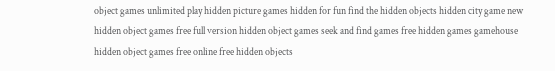object games unlimited play hidden picture games hidden for fun find the hidden objects hidden city game new hidden object games free full version hidden object games seek and find games free hidden games gamehouse hidden object games free online free hidden objects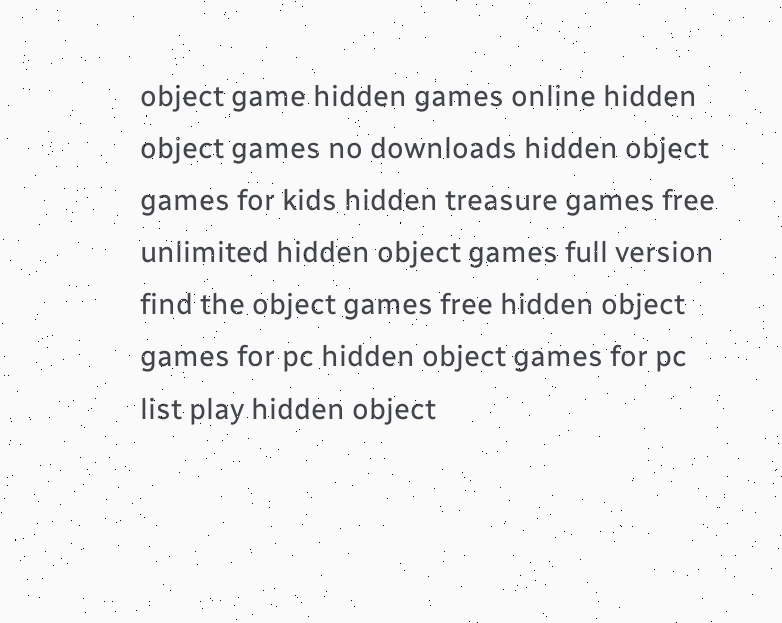object game hidden games online hidden object games no downloads hidden object games for kids hidden treasure games free unlimited hidden object games full version find the object games free hidden object games for pc hidden object games for pc list play hidden object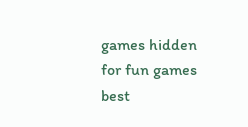games hidden for fun games best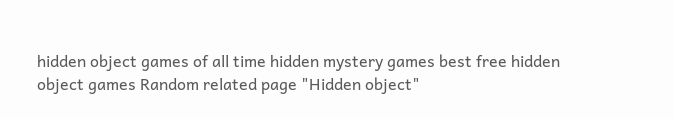hidden object games of all time hidden mystery games best free hidden object games Random related page "Hidden object"